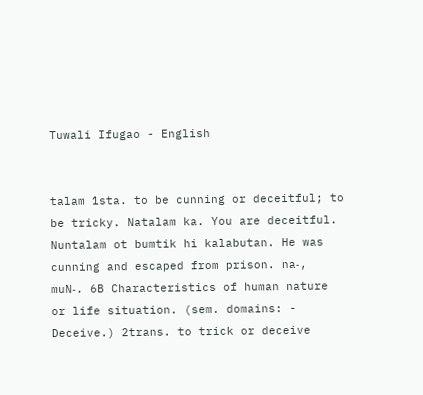Tuwali Ifugao - English


talam 1sta. to be cunning or deceitful; to be tricky. Natalam ka. You are deceitful. Nuntalam ot bumtik hi kalabutan. He was cunning and escaped from prison. na‑, muN‑. 6B Characteristics of human nature or life situation. (sem. domains: - Deceive.) 2trans. to trick or deceive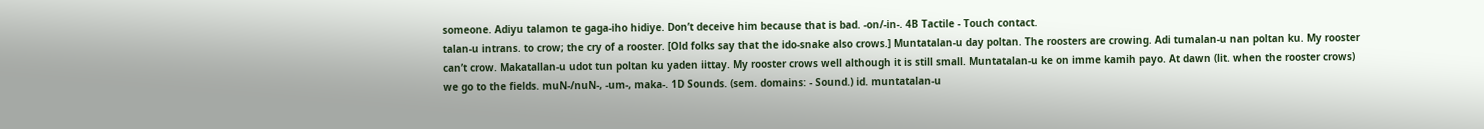someone. Adiyu talamon te gaga-iho hidiye. Don’t deceive him because that is bad. ‑on/‑in‑. 4B Tactile - Touch contact.
talan-u intrans. to crow; the cry of a rooster. [Old folks say that the ido-snake also crows.] Muntatalan-u day poltan. The roosters are crowing. Adi tumalan-u nan poltan ku. My rooster can’t crow. Makatallan-u udot tun poltan ku yaden iittay. My rooster crows well although it is still small. Muntatalan-u ke on imme kamih payo. At dawn (lit. when the rooster crows) we go to the fields. muN‑/nuN‑, ‑um‑, maka‑. 1D Sounds. (sem. domains: - Sound.) id. muntatalan-u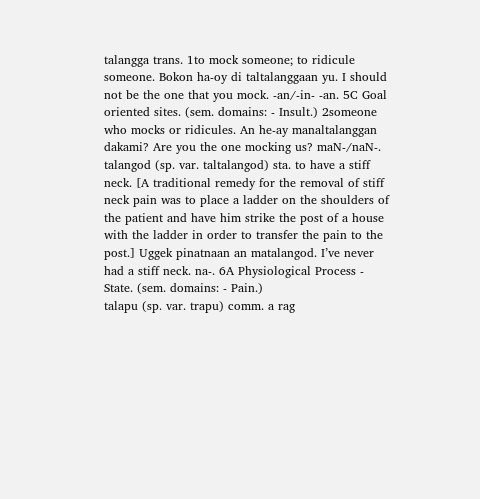talangga trans. 1to mock someone; to ridicule someone. Bokon ha-oy di taltalanggaan yu. I should not be the one that you mock. ‑an/‑in‑ ‑an. 5C Goal oriented sites. (sem. domains: - Insult.) 2someone who mocks or ridicules. An he-ay manaltalanggan dakami? Are you the one mocking us? maN‑/naN‑.
talangod (sp. var. taltalangod) sta. to have a stiff neck. [A traditional remedy for the removal of stiff neck pain was to place a ladder on the shoulders of the patient and have him strike the post of a house with the ladder in order to transfer the pain to the post.] Uggek pinatnaan an matalangod. I’ve never had a stiff neck. na‑. 6A Physiological Process - State. (sem. domains: - Pain.)
talapu (sp. var. trapu) comm. a rag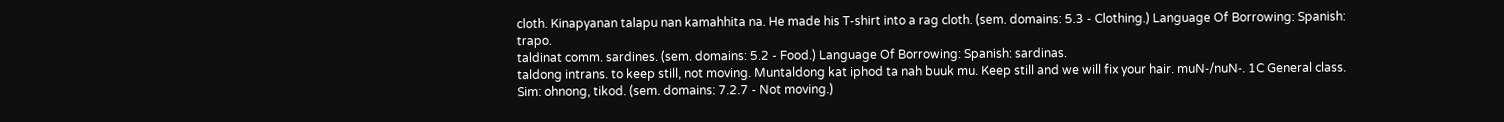cloth. Kinapyanan talapu nan kamahhita na. He made his T-shirt into a rag cloth. (sem. domains: 5.3 - Clothing.) Language Of Borrowing: Spanish: trapo.
taldinat comm. sardines. (sem. domains: 5.2 - Food.) Language Of Borrowing: Spanish: sardinas.
taldong intrans. to keep still, not moving. Muntaldong kat iphod ta nah buuk mu. Keep still and we will fix your hair. muN‑/nuN‑. 1C General class. Sim: ohnong, tikod. (sem. domains: 7.2.7 - Not moving.)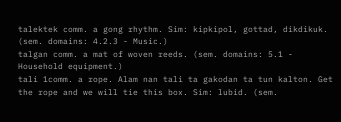talektek comm. a gong rhythm. Sim: kipkipol, gottad, dikdikuk. (sem. domains: 4.2.3 - Music.)
talgan comm. a mat of woven reeds. (sem. domains: 5.1 - Household equipment.)
tali 1comm. a rope. Alam nan tali ta gakodan ta tun kalton. Get the rope and we will tie this box. Sim: lubid. (sem.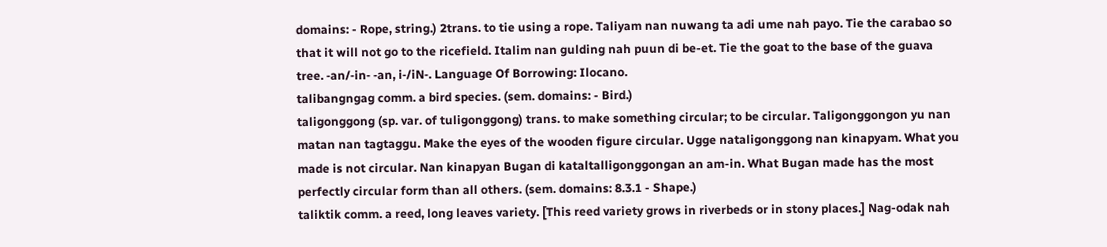domains: - Rope, string.) 2trans. to tie using a rope. Taliyam nan nuwang ta adi ume nah payo. Tie the carabao so that it will not go to the ricefield. Italim nan gulding nah puun di be-et. Tie the goat to the base of the guava tree. ‑an/‑in‑ ‑an, i‑/iN‑. Language Of Borrowing: Ilocano.
talibangngag comm. a bird species. (sem. domains: - Bird.)
taligonggong (sp. var. of tuligonggong) trans. to make something circular; to be circular. Taligonggongon yu nan matan nan tagtaggu. Make the eyes of the wooden figure circular. Ugge nataligonggong nan kinapyam. What you made is not circular. Nan kinapyan Bugan di kataltalligonggongan an am-in. What Bugan made has the most perfectly circular form than all others. (sem. domains: 8.3.1 - Shape.)
taliktik comm. a reed, long leaves variety. [This reed variety grows in riverbeds or in stony places.] Nag-odak nah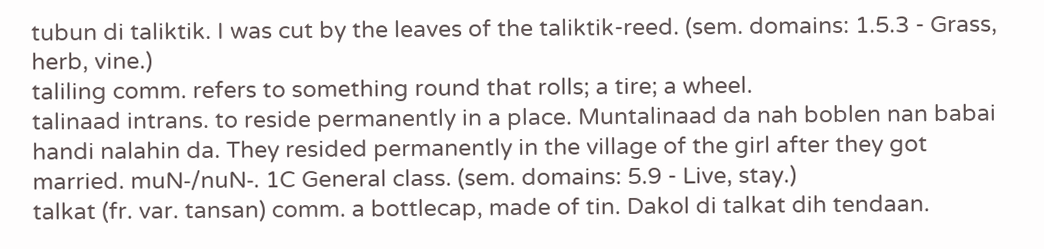tubun di taliktik. I was cut by the leaves of the taliktik-reed. (sem. domains: 1.5.3 - Grass, herb, vine.)
taliling comm. refers to something round that rolls; a tire; a wheel.
talinaad intrans. to reside permanently in a place. Muntalinaad da nah boblen nan babai handi nalahin da. They resided permanently in the village of the girl after they got married. muN‑/nuN‑. 1C General class. (sem. domains: 5.9 - Live, stay.)
talkat (fr. var. tansan) comm. a bottlecap, made of tin. Dakol di talkat dih tendaan.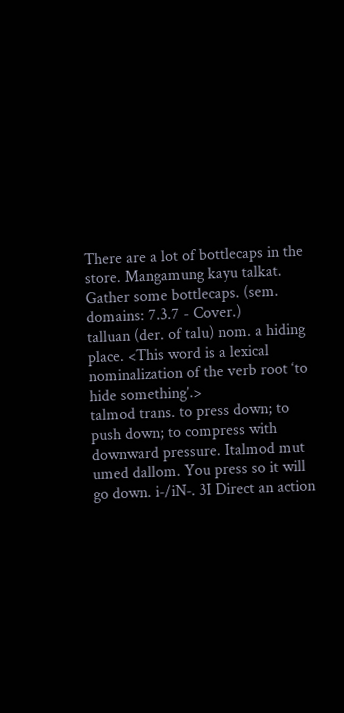There are a lot of bottlecaps in the store. Mangamung kayu talkat. Gather some bottlecaps. (sem. domains: 7.3.7 - Cover.)
talluan (der. of talu) nom. a hiding place. <This word is a lexical nominalization of the verb root ‘to hide something’.>
talmod trans. to press down; to push down; to compress with downward pressure. Italmod mut umed dallom. You press so it will go down. i‑/iN‑. 3I Direct an action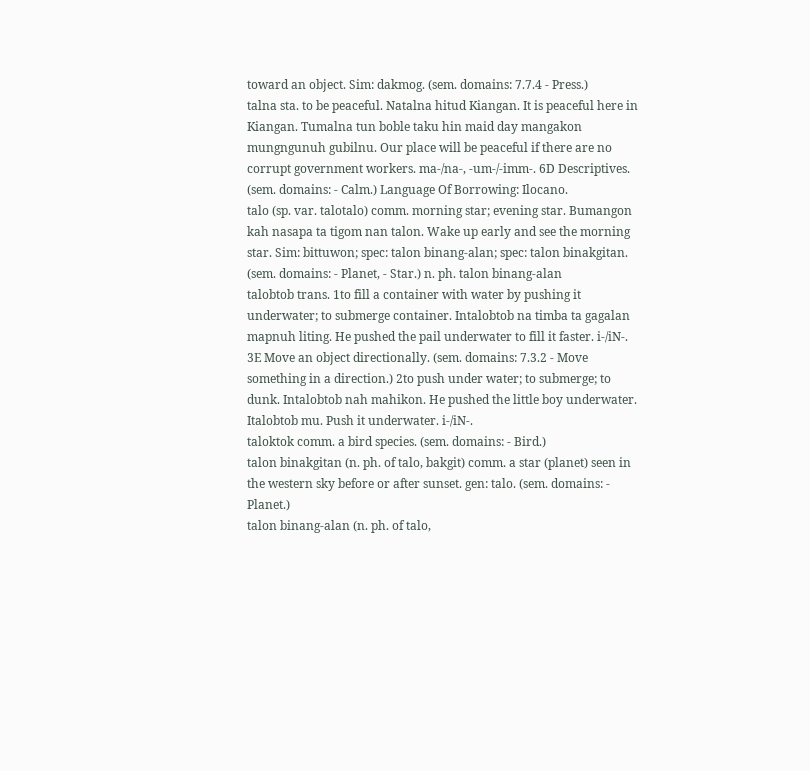toward an object. Sim: dakmog. (sem. domains: 7.7.4 - Press.)
talna sta. to be peaceful. Natalna hitud Kiangan. It is peaceful here in Kiangan. Tumalna tun boble taku hin maid day mangakon mungngunuh gubilnu. Our place will be peaceful if there are no corrupt government workers. ma‑/na‑, ‑um‑/‑imm‑. 6D Descriptives. (sem. domains: - Calm.) Language Of Borrowing: Ilocano.
talo (sp. var. talotalo) comm. morning star; evening star. Bumangon kah nasapa ta tigom nan talon. Wake up early and see the morning star. Sim: bittuwon; spec: talon binang-alan; spec: talon binakgitan. (sem. domains: - Planet, - Star.) n. ph. talon binang-alan
talobtob trans. 1to fill a container with water by pushing it underwater; to submerge container. Intalobtob na timba ta gagalan mapnuh liting. He pushed the pail underwater to fill it faster. i‑/iN‑. 3E Move an object directionally. (sem. domains: 7.3.2 - Move something in a direction.) 2to push under water; to submerge; to dunk. Intalobtob nah mahikon. He pushed the little boy underwater. Italobtob mu. Push it underwater. i‑/iN‑.
taloktok comm. a bird species. (sem. domains: - Bird.)
talon binakgitan (n. ph. of talo, bakgit) comm. a star (planet) seen in the western sky before or after sunset. gen: talo. (sem. domains: - Planet.)
talon binang-alan (n. ph. of talo,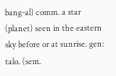bang-al) comm. a star (planet) seen in the eastern sky before or at sunrise. gen: talo. (sem.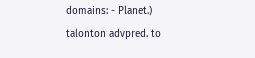domains: - Planet.)
talonton advpred. to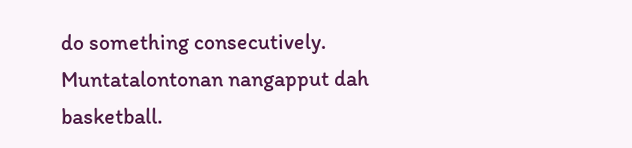do something consecutively. Muntatalontonan nangapput dah basketball.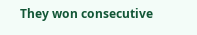They won consecutive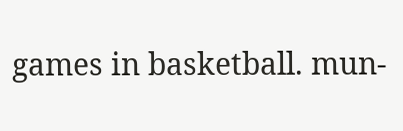games in basketball. mun‑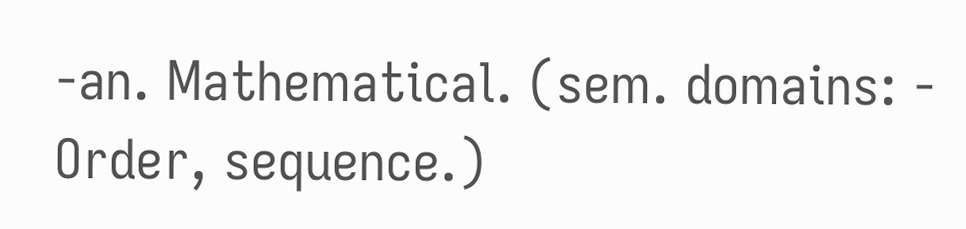‑an. Mathematical. (sem. domains: - Order, sequence.)